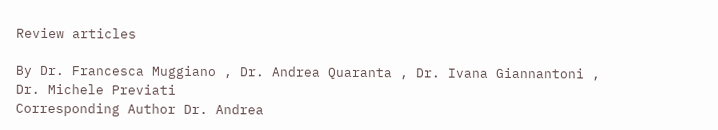Review articles

By Dr. Francesca Muggiano , Dr. Andrea Quaranta , Dr. Ivana Giannantoni , Dr. Michele Previati
Corresponding Author Dr. Andrea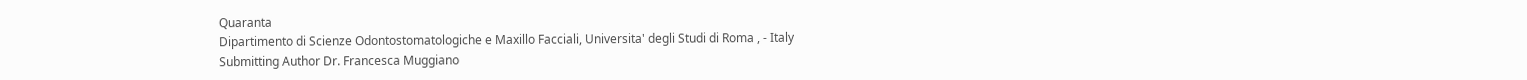Quaranta
Dipartimento di Scienze Odontostomatologiche e Maxillo Facciali, Universita' degli Studi di Roma , - Italy
Submitting Author Dr. Francesca Muggiano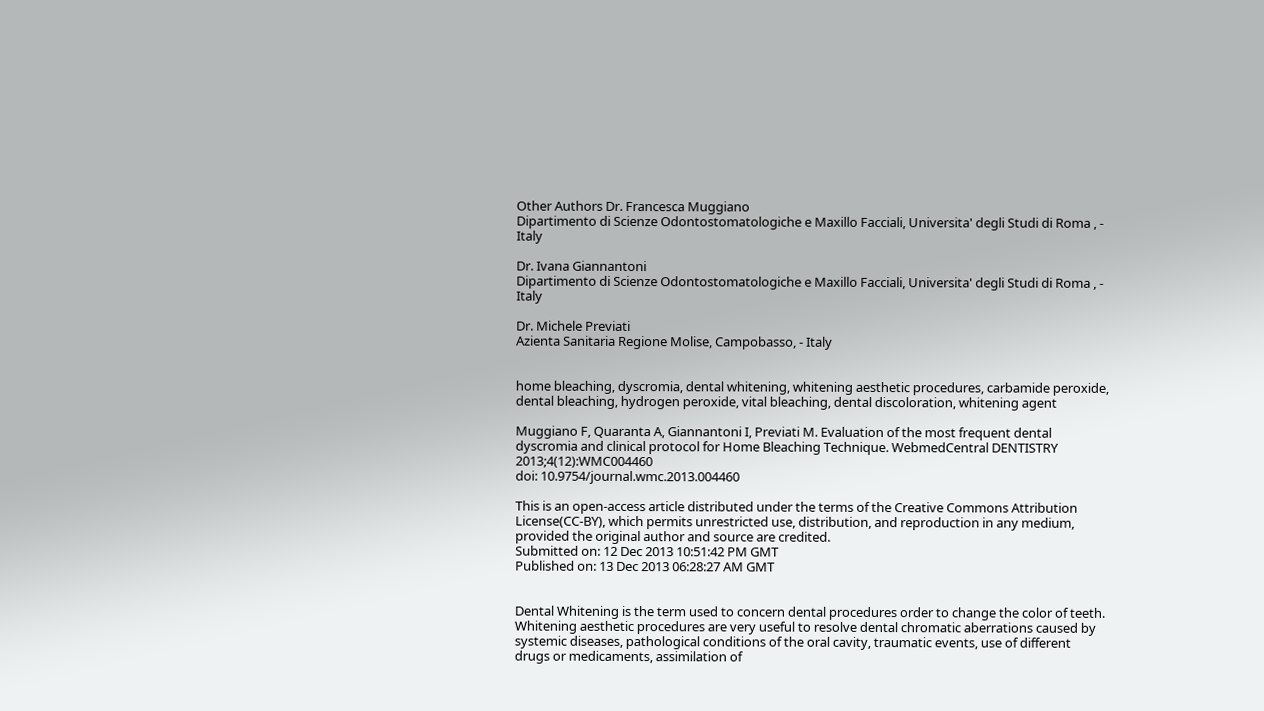Other Authors Dr. Francesca Muggiano
Dipartimento di Scienze Odontostomatologiche e Maxillo Facciali, Universita' degli Studi di Roma , - Italy

Dr. Ivana Giannantoni
Dipartimento di Scienze Odontostomatologiche e Maxillo Facciali, Universita' degli Studi di Roma , - Italy

Dr. Michele Previati
Azienta Sanitaria Regione Molise, Campobasso, - Italy


home bleaching, dyscromia, dental whitening, whitening aesthetic procedures, carbamide peroxide, dental bleaching, hydrogen peroxide, vital bleaching, dental discoloration, whitening agent

Muggiano F, Quaranta A, Giannantoni I, Previati M. Evaluation of the most frequent dental dyscromia and clinical protocol for Home Bleaching Technique. WebmedCentral DENTISTRY 2013;4(12):WMC004460
doi: 10.9754/journal.wmc.2013.004460

This is an open-access article distributed under the terms of the Creative Commons Attribution License(CC-BY), which permits unrestricted use, distribution, and reproduction in any medium, provided the original author and source are credited.
Submitted on: 12 Dec 2013 10:51:42 PM GMT
Published on: 13 Dec 2013 06:28:27 AM GMT


Dental Whitening is the term used to concern dental procedures order to change the color of teeth. Whitening aesthetic procedures are very useful to resolve dental chromatic aberrations caused by systemic diseases, pathological conditions of the oral cavity, traumatic events, use of different drugs or medicaments, assimilation of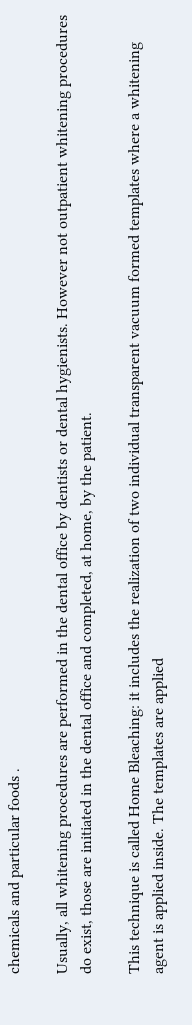chemicals and particular foods .

Usually, all whitening procedures are performed in the dental office by dentists or dental hygienists. However not outpatient whitening procedures do exist, those are initiated in the dental office and completed, at home, by the patient.

This technique is called Home Bleaching: it includes the realization of two individual transparent vacuum formed templates where a whitening agent is applied inside. The templates are applied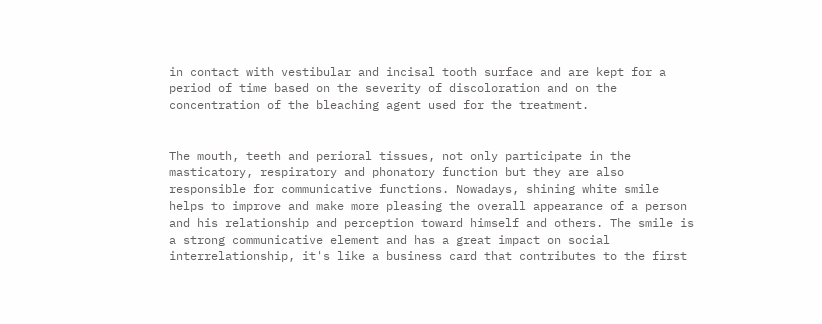in contact with vestibular and incisal tooth surface and are kept for a period of time based on the severity of discoloration and on the concentration of the bleaching agent used for the treatment.


The mouth, teeth and perioral tissues, not only participate in the masticatory, respiratory and phonatory function but they are also responsible for communicative functions. Nowadays, shining white smile helps to improve and make more pleasing the overall appearance of a person and his relationship and perception toward himself and others. The smile is a strong communicative element and has a great impact on social interrelationship, it's like a business card that contributes to the first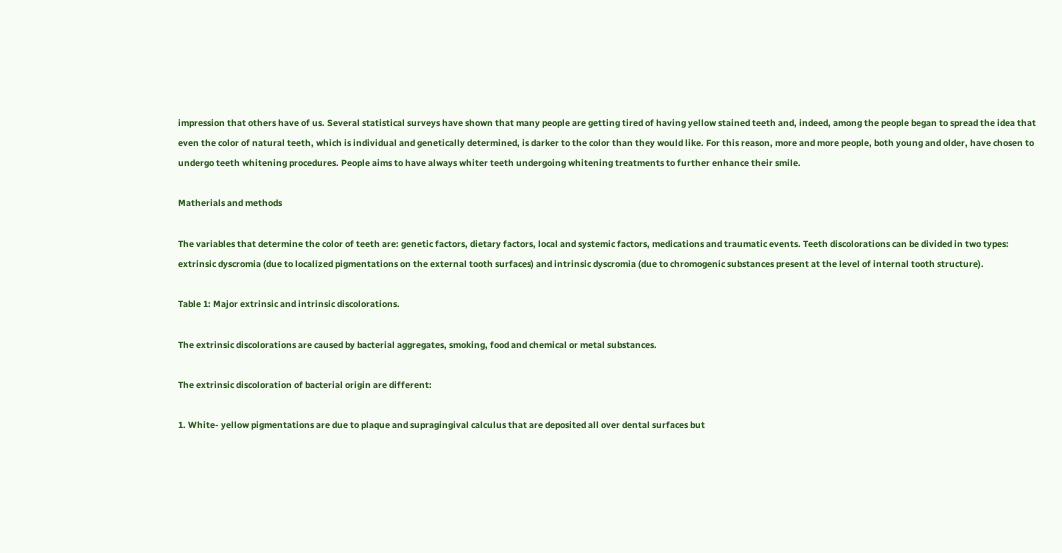impression that others have of us. Several statistical surveys have shown that many people are getting tired of having yellow stained teeth and, indeed, among the people began to spread the idea that even the color of natural teeth, which is individual and genetically determined, is darker to the color than they would like. For this reason, more and more people, both young and older, have chosen to undergo teeth whitening procedures. People aims to have always whiter teeth undergoing whitening treatments to further enhance their smile.

Matherials and methods

The variables that determine the color of teeth are: genetic factors, dietary factors, local and systemic factors, medications and traumatic events. Teeth discolorations can be divided in two types: extrinsic dyscromia (due to localized pigmentations on the external tooth surfaces) and intrinsic dyscromia (due to chromogenic substances present at the level of internal tooth structure).

Table 1: Major extrinsic and intrinsic discolorations.

The extrinsic discolorations are caused by bacterial aggregates, smoking, food and chemical or metal substances.

The extrinsic discoloration of bacterial origin are different:

1. White- yellow pigmentations are due to plaque and supragingival calculus that are deposited all over dental surfaces but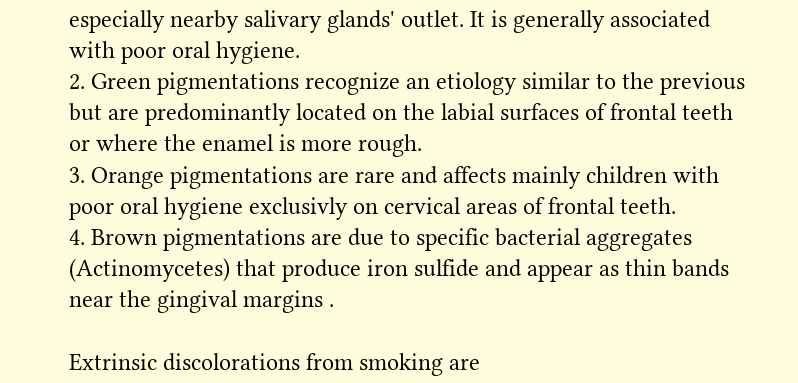especially nearby salivary glands' outlet. It is generally associated with poor oral hygiene.
2. Green pigmentations recognize an etiology similar to the previous but are predominantly located on the labial surfaces of frontal teeth or where the enamel is more rough.
3. Orange pigmentations are rare and affects mainly children with poor oral hygiene exclusivly on cervical areas of frontal teeth.
4. Brown pigmentations are due to specific bacterial aggregates (Actinomycetes) that produce iron sulfide and appear as thin bands near the gingival margins .

Extrinsic discolorations from smoking are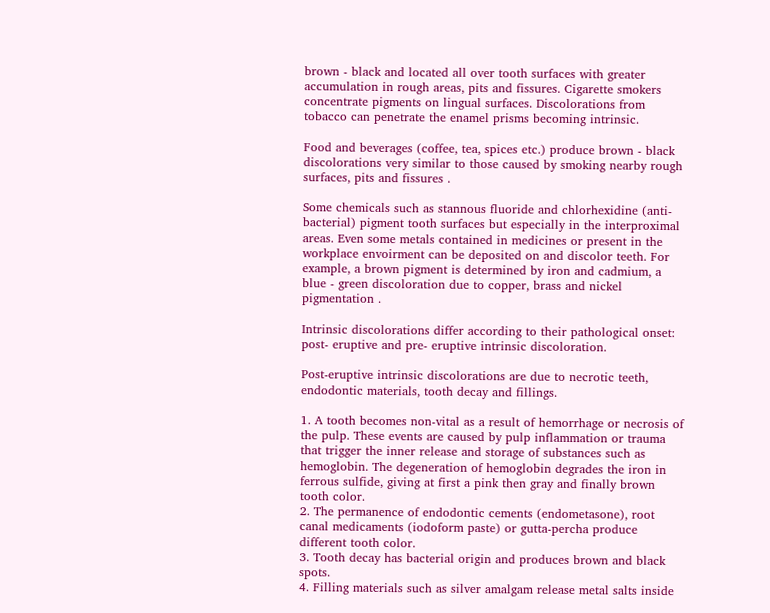brown - black and located all over tooth surfaces with greater accumulation in rough areas, pits and fissures. Cigarette smokers concentrate pigments on lingual surfaces. Discolorations from tobacco can penetrate the enamel prisms becoming intrinsic.

Food and beverages (coffee, tea, spices etc.) produce brown - black discolorations very similar to those caused by smoking nearby rough surfaces, pits and fissures .

Some chemicals such as stannous fluoride and chlorhexidine (anti-bacterial) pigment tooth surfaces but especially in the interproximal areas. Even some metals contained in medicines or present in the workplace envoirment can be deposited on and discolor teeth. For example, a brown pigment is determined by iron and cadmium, a blue - green discoloration due to copper, brass and nickel pigmentation .

Intrinsic discolorations differ according to their pathological onset: post- eruptive and pre- eruptive intrinsic discoloration.

Post-eruptive intrinsic discolorations are due to necrotic teeth, endodontic materials, tooth decay and fillings.

1. A tooth becomes non-vital as a result of hemorrhage or necrosis of the pulp. These events are caused by pulp inflammation or trauma that trigger the inner release and storage of substances such as hemoglobin. The degeneration of hemoglobin degrades the iron in ferrous sulfide, giving at first a pink then gray and finally brown tooth color.
2. The permanence of endodontic cements (endometasone), root canal medicaments (iodoform paste) or gutta-percha produce different tooth color.
3. Tooth decay has bacterial origin and produces brown and black spots.
4. Filling materials such as silver amalgam release metal salts inside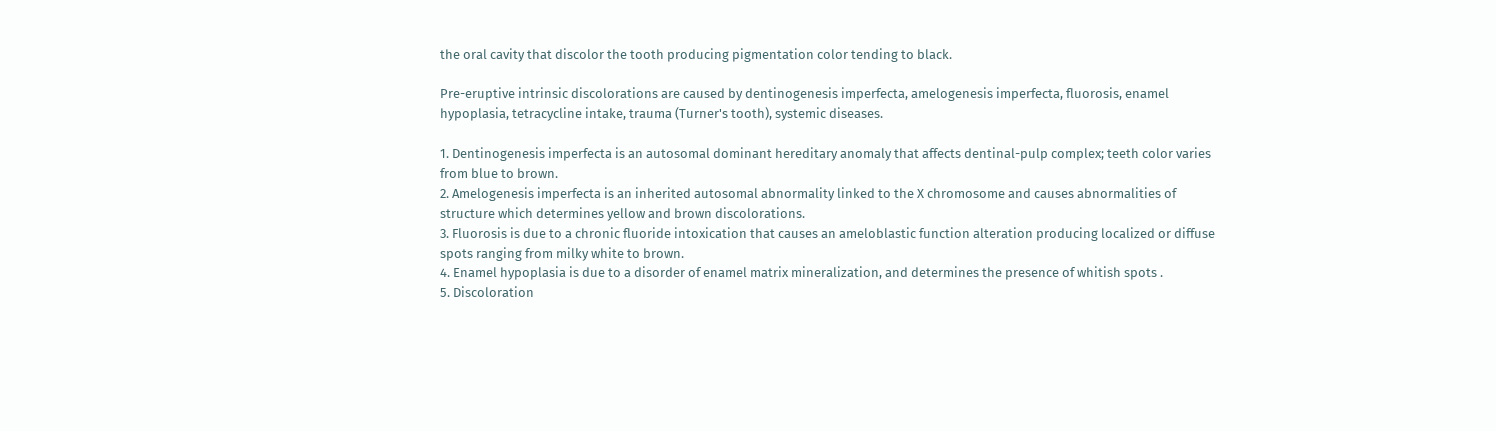the oral cavity that discolor the tooth producing pigmentation color tending to black.

Pre-eruptive intrinsic discolorations are caused by dentinogenesis imperfecta, amelogenesis imperfecta, fluorosis, enamel hypoplasia, tetracycline intake, trauma (Turner's tooth), systemic diseases.

1. Dentinogenesis imperfecta is an autosomal dominant hereditary anomaly that affects dentinal-pulp complex; teeth color varies from blue to brown.
2. Amelogenesis imperfecta is an inherited autosomal abnormality linked to the X chromosome and causes abnormalities of structure which determines yellow and brown discolorations.
3. Fluorosis is due to a chronic fluoride intoxication that causes an ameloblastic function alteration producing localized or diffuse spots ranging from milky white to brown.
4. Enamel hypoplasia is due to a disorder of enamel matrix mineralization, and determines the presence of whitish spots .
5. Discoloration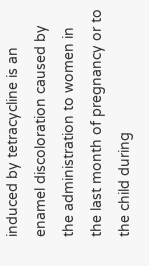induced by tetracycline is an enamel discoloration caused by the administration to women in the last month of pregnancy or to the child during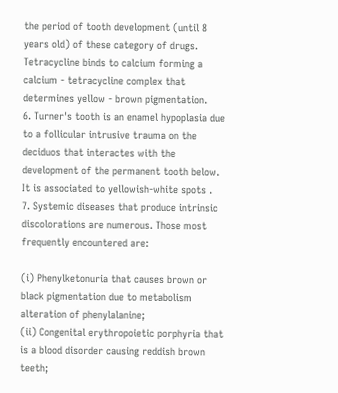the period of tooth development (until 8 years old) of these category of drugs. Tetracycline binds to calcium forming a calcium - tetracycline complex that determines yellow - brown pigmentation.
6. Turner's tooth is an enamel hypoplasia due to a follicular intrusive trauma on the deciduos that interactes with the development of the permanent tooth below. It is associated to yellowish-white spots .
7. Systemic diseases that produce intrinsic discolorations are numerous. Those most frequently encountered are:

(i) Phenylketonuria that causes brown or black pigmentation due to metabolism alteration of phenylalanine;
(ii) Congenital erythropoietic porphyria that is a blood disorder causing reddish brown teeth;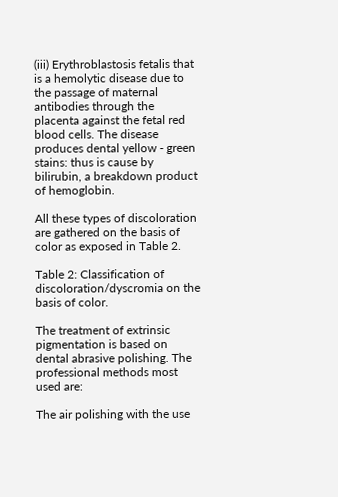(iii) Erythroblastosis fetalis that is a hemolytic disease due to the passage of maternal antibodies through the placenta against the fetal red blood cells. The disease produces dental yellow - green stains: thus is cause by bilirubin, a breakdown product of hemoglobin.

All these types of discoloration are gathered on the basis of color as exposed in Table 2.

Table 2: Classification of discoloration/dyscromia on the basis of color.

The treatment of extrinsic pigmentation is based on dental abrasive polishing. The professional methods most used are:

The air polishing with the use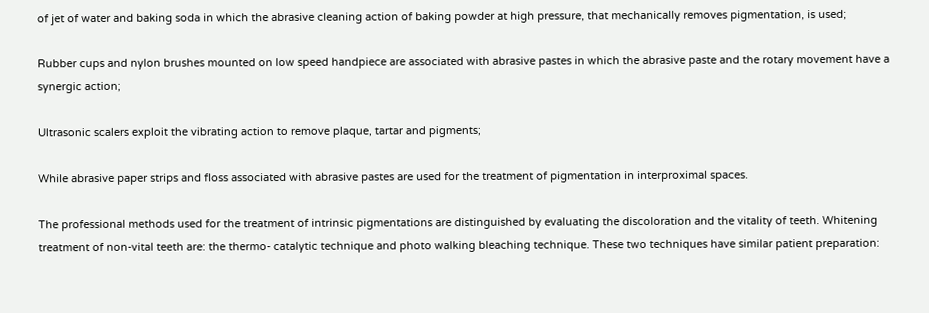of jet of water and baking soda in which the abrasive cleaning action of baking powder at high pressure, that mechanically removes pigmentation, is used;

Rubber cups and nylon brushes mounted on low speed handpiece are associated with abrasive pastes in which the abrasive paste and the rotary movement have a synergic action;

Ultrasonic scalers exploit the vibrating action to remove plaque, tartar and pigments;

While abrasive paper strips and floss associated with abrasive pastes are used for the treatment of pigmentation in interproximal spaces.

The professional methods used for the treatment of intrinsic pigmentations are distinguished by evaluating the discoloration and the vitality of teeth. Whitening treatment of non-vital teeth are: the thermo- catalytic technique and photo walking bleaching technique. These two techniques have similar patient preparation: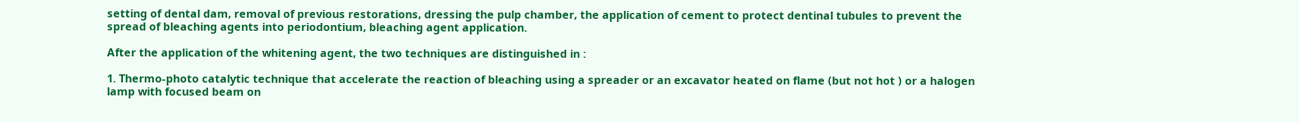setting of dental dam, removal of previous restorations, dressing the pulp chamber, the application of cement to protect dentinal tubules to prevent the spread of bleaching agents into periodontium, bleaching agent application.

After the application of the whitening agent, the two techniques are distinguished in :

1. Thermo-photo catalytic technique that accelerate the reaction of bleaching using a spreader or an excavator heated on flame (but not hot ) or a halogen lamp with focused beam on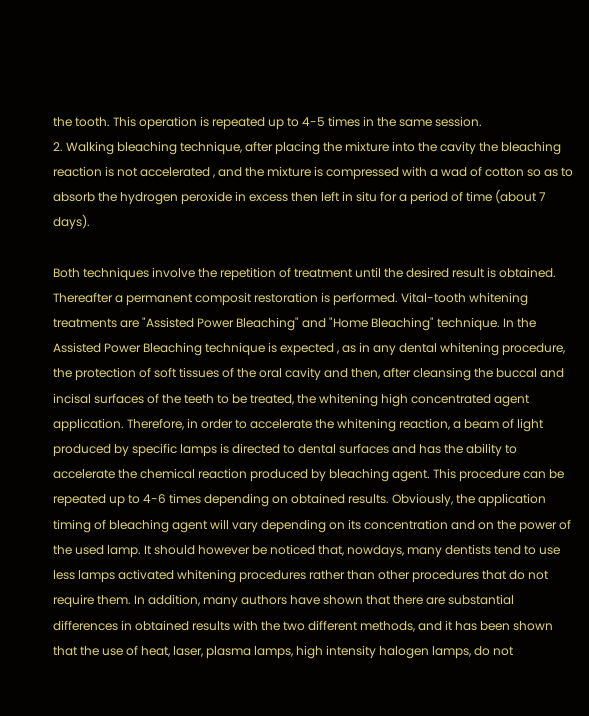the tooth. This operation is repeated up to 4-5 times in the same session.
2. Walking bleaching technique, after placing the mixture into the cavity the bleaching reaction is not accelerated , and the mixture is compressed with a wad of cotton so as to absorb the hydrogen peroxide in excess then left in situ for a period of time (about 7 days).

Both techniques involve the repetition of treatment until the desired result is obtained. Thereafter a permanent composit restoration is performed. Vital-tooth whitening treatments are "Assisted Power Bleaching" and "Home Bleaching" technique. In the Assisted Power Bleaching technique is expected , as in any dental whitening procedure, the protection of soft tissues of the oral cavity and then, after cleansing the buccal and incisal surfaces of the teeth to be treated, the whitening high concentrated agent application. Therefore, in order to accelerate the whitening reaction, a beam of light produced by specific lamps is directed to dental surfaces and has the ability to accelerate the chemical reaction produced by bleaching agent. This procedure can be repeated up to 4-6 times depending on obtained results. Obviously, the application timing of bleaching agent will vary depending on its concentration and on the power of the used lamp. It should however be noticed that, nowdays, many dentists tend to use less lamps activated whitening procedures rather than other procedures that do not require them. In addition, many authors have shown that there are substantial differences in obtained results with the two different methods, and it has been shown that the use of heat, laser, plasma lamps, high intensity halogen lamps, do not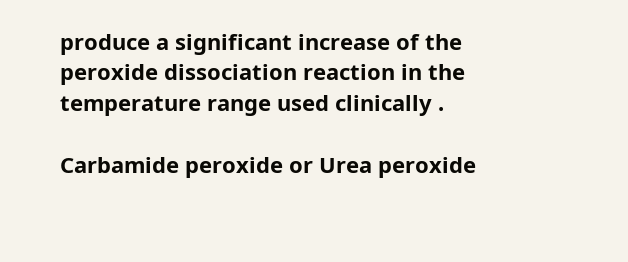produce a significant increase of the peroxide dissociation reaction in the temperature range used clinically .

Carbamide peroxide or Urea peroxide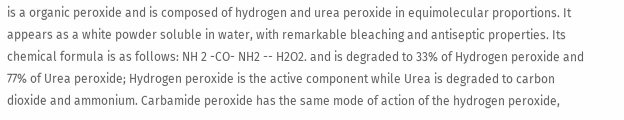is a organic peroxide and is composed of hydrogen and urea peroxide in equimolecular proportions. It appears as a white powder soluble in water, with remarkable bleaching and antiseptic properties. Its chemical formula is as follows: NH 2 -CO- NH2 -- H2O2. and is degraded to 33% of Hydrogen peroxide and 77% of Urea peroxide; Hydrogen peroxide is the active component while Urea is degraded to carbon dioxide and ammonium. Carbamide peroxide has the same mode of action of the hydrogen peroxide,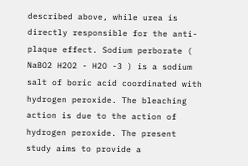described above, while urea is directly responsible for the anti-plaque effect. Sodium perborate ( NaBO2 H2O2 - H2O -3 ) is a sodium salt of boric acid coordinated with hydrogen peroxide. The bleaching action is due to the action of hydrogen peroxide. The present study aims to provide a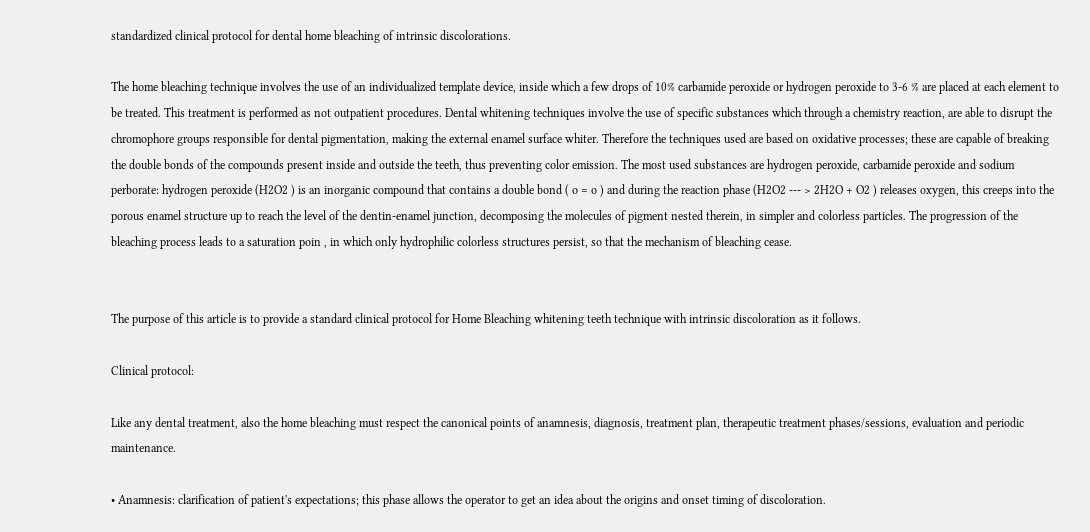standardized clinical protocol for dental home bleaching of intrinsic discolorations.

The home bleaching technique involves the use of an individualized template device, inside which a few drops of 10% carbamide peroxide or hydrogen peroxide to 3-6 % are placed at each element to be treated. This treatment is performed as not outpatient procedures. Dental whitening techniques involve the use of specific substances which through a chemistry reaction, are able to disrupt the chromophore groups responsible for dental pigmentation, making the external enamel surface whiter. Therefore the techniques used are based on oxidative processes; these are capable of breaking the double bonds of the compounds present inside and outside the teeth, thus preventing color emission. The most used substances are hydrogen peroxide, carbamide peroxide and sodium perborate: hydrogen peroxide (H2O2 ) is an inorganic compound that contains a double bond ( o = o ) and during the reaction phase (H2O2 --- > 2H2O + O2 ) releases oxygen, this creeps into the porous enamel structure up to reach the level of the dentin-enamel junction, decomposing the molecules of pigment nested therein, in simpler and colorless particles. The progression of the bleaching process leads to a saturation poin , in which only hydrophilic colorless structures persist, so that the mechanism of bleaching cease.


The purpose of this article is to provide a standard clinical protocol for Home Bleaching whitening teeth technique with intrinsic discoloration as it follows.

Clinical protocol:

Like any dental treatment, also the home bleaching must respect the canonical points of anamnesis, diagnosis, treatment plan, therapeutic treatment phases/sessions, evaluation and periodic maintenance.

• Anamnesis: clarification of patient's expectations; this phase allows the operator to get an idea about the origins and onset timing of discoloration.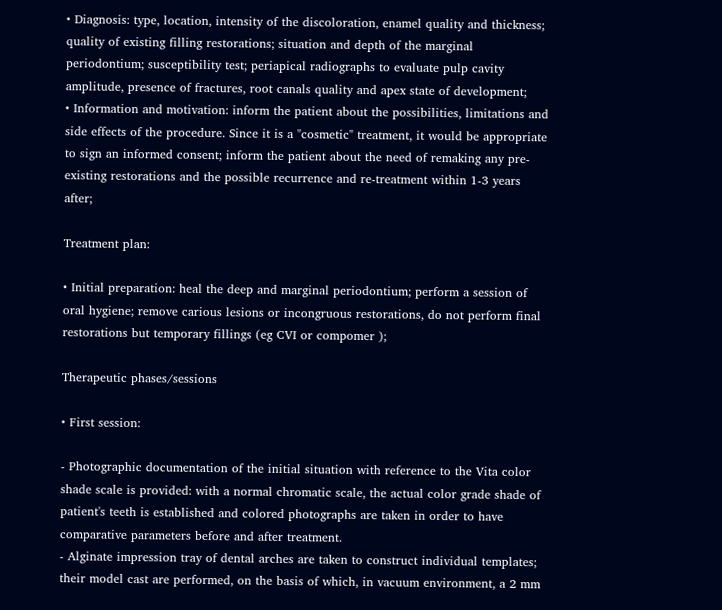• Diagnosis: type, location, intensity of the discoloration, enamel quality and thickness; quality of existing filling restorations; situation and depth of the marginal periodontium; susceptibility test; periapical radiographs to evaluate pulp cavity amplitude, presence of fractures, root canals quality and apex state of development;
• Information and motivation: inform the patient about the possibilities, limitations and side effects of the procedure. Since it is a "cosmetic" treatment, it would be appropriate to sign an informed consent; inform the patient about the need of remaking any pre- existing restorations and the possible recurrence and re-treatment within 1-3 years after;

Treatment plan:

• Initial preparation: heal the deep and marginal periodontium; perform a session of oral hygiene; remove carious lesions or incongruous restorations, do not perform final restorations but temporary fillings (eg CVI or compomer );

Therapeutic phases/sessions

• First session:

- Photographic documentation of the initial situation with reference to the Vita color shade scale is provided: with a normal chromatic scale, the actual color grade shade of patient's teeth is established and colored photographs are taken in order to have comparative parameters before and after treatment.
- Alginate impression tray of dental arches are taken to construct individual templates; their model cast are performed, on the basis of which, in vacuum environment, a 2 mm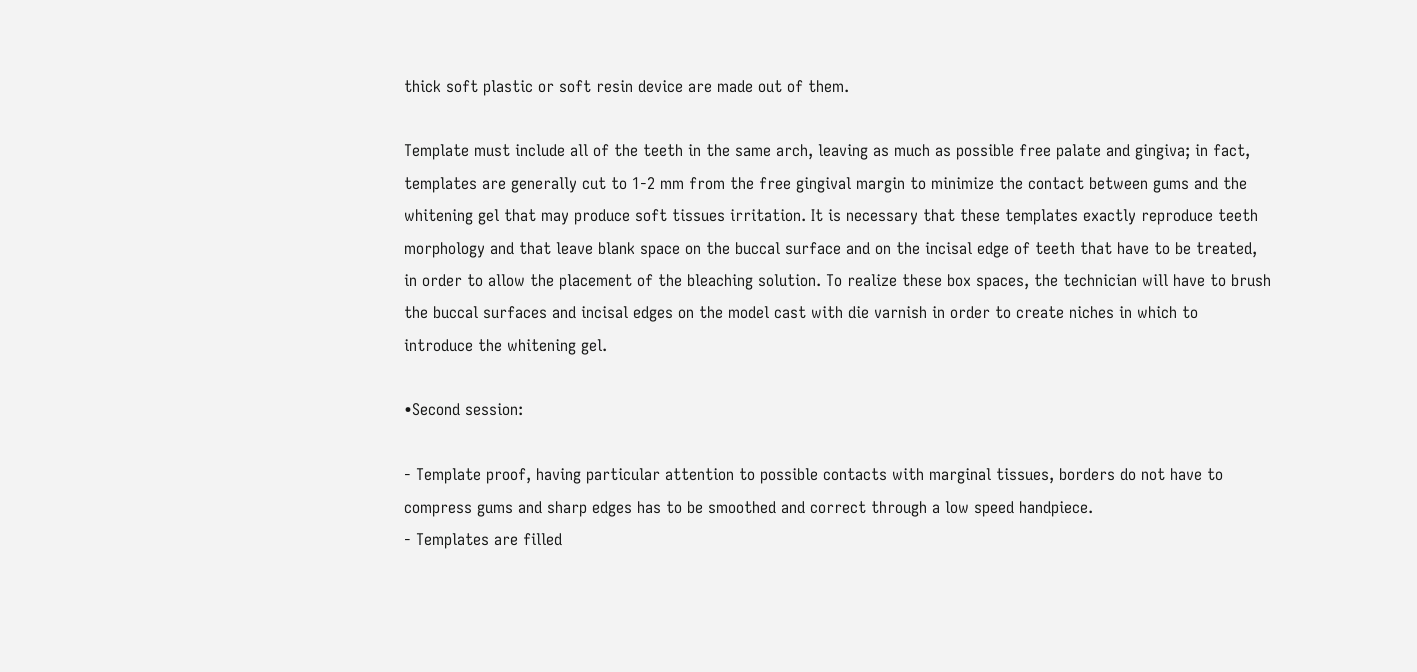thick soft plastic or soft resin device are made out of them.

Template must include all of the teeth in the same arch, leaving as much as possible free palate and gingiva; in fact, templates are generally cut to 1-2 mm from the free gingival margin to minimize the contact between gums and the whitening gel that may produce soft tissues irritation. It is necessary that these templates exactly reproduce teeth morphology and that leave blank space on the buccal surface and on the incisal edge of teeth that have to be treated, in order to allow the placement of the bleaching solution. To realize these box spaces, the technician will have to brush the buccal surfaces and incisal edges on the model cast with die varnish in order to create niches in which to introduce the whitening gel.

•Second session:

- Template proof, having particular attention to possible contacts with marginal tissues, borders do not have to compress gums and sharp edges has to be smoothed and correct through a low speed handpiece.
- Templates are filled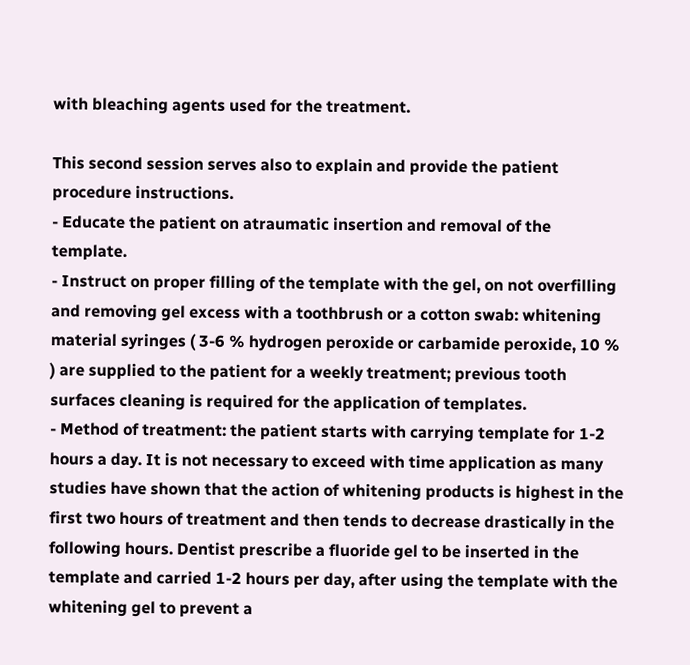with bleaching agents used for the treatment.

This second session serves also to explain and provide the patient procedure instructions.
- Educate the patient on atraumatic insertion and removal of the template.
- Instruct on proper filling of the template with the gel, on not overfilling and removing gel excess with a toothbrush or a cotton swab: whitening material syringes ( 3-6 % hydrogen peroxide or carbamide peroxide, 10 % ) are supplied to the patient for a weekly treatment; previous tooth surfaces cleaning is required for the application of templates.
- Method of treatment: the patient starts with carrying template for 1-2 hours a day. It is not necessary to exceed with time application as many studies have shown that the action of whitening products is highest in the first two hours of treatment and then tends to decrease drastically in the following hours. Dentist prescribe a fluoride gel to be inserted in the template and carried 1-2 hours per day, after using the template with the whitening gel to prevent a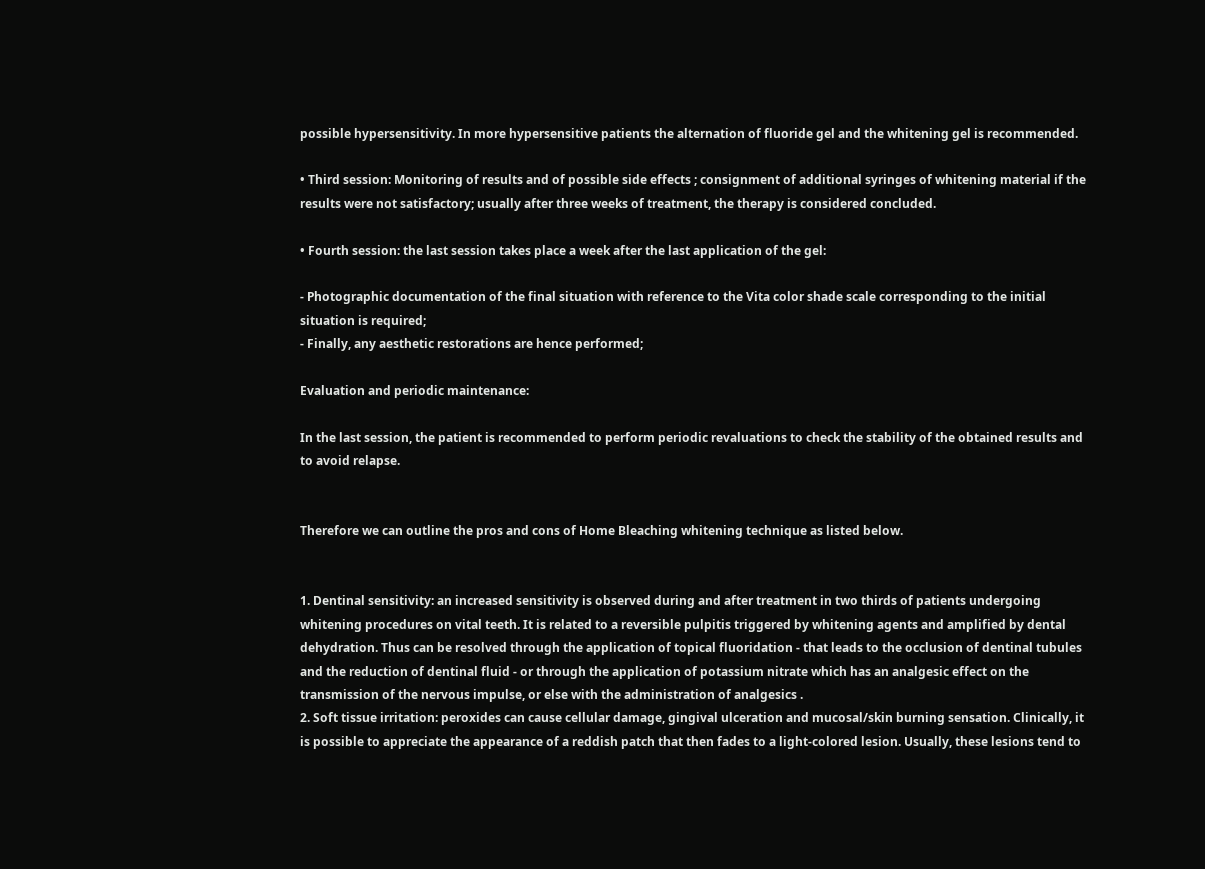possible hypersensitivity. In more hypersensitive patients the alternation of fluoride gel and the whitening gel is recommended.

• Third session: Monitoring of results and of possible side effects ; consignment of additional syringes of whitening material if the results were not satisfactory; usually after three weeks of treatment, the therapy is considered concluded.

• Fourth session: the last session takes place a week after the last application of the gel:

- Photographic documentation of the final situation with reference to the Vita color shade scale corresponding to the initial situation is required;
- Finally, any aesthetic restorations are hence performed;

Evaluation and periodic maintenance:

In the last session, the patient is recommended to perform periodic revaluations to check the stability of the obtained results and to avoid relapse.


Therefore we can outline the pros and cons of Home Bleaching whitening technique as listed below.


1. Dentinal sensitivity: an increased sensitivity is observed during and after treatment in two thirds of patients undergoing whitening procedures on vital teeth. It is related to a reversible pulpitis triggered by whitening agents and amplified by dental dehydration. Thus can be resolved through the application of topical fluoridation - that leads to the occlusion of dentinal tubules and the reduction of dentinal fluid - or through the application of potassium nitrate which has an analgesic effect on the transmission of the nervous impulse, or else with the administration of analgesics .
2. Soft tissue irritation: peroxides can cause cellular damage, gingival ulceration and mucosal/skin burning sensation. Clinically, it is possible to appreciate the appearance of a reddish patch that then fades to a light-colored lesion. Usually, these lesions tend to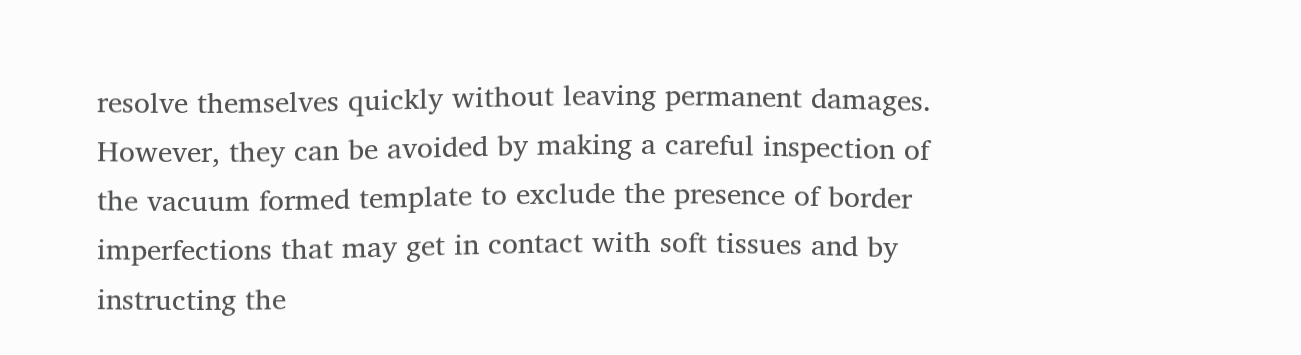resolve themselves quickly without leaving permanent damages. However, they can be avoided by making a careful inspection of the vacuum formed template to exclude the presence of border imperfections that may get in contact with soft tissues and by instructing the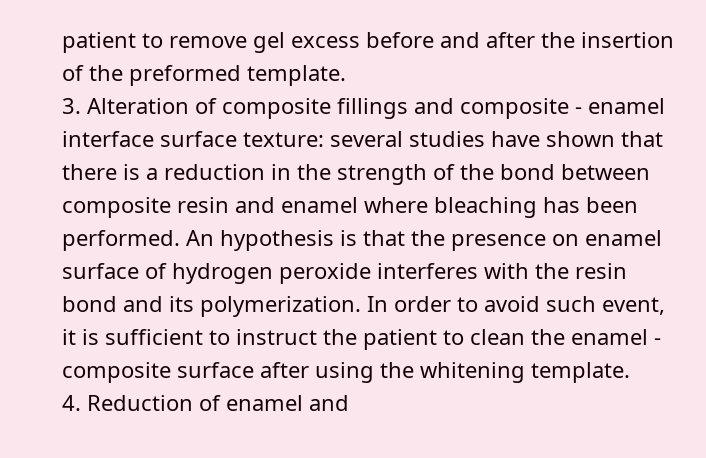patient to remove gel excess before and after the insertion of the preformed template.
3. Alteration of composite fillings and composite - enamel interface surface texture: several studies have shown that there is a reduction in the strength of the bond between composite resin and enamel where bleaching has been performed. An hypothesis is that the presence on enamel surface of hydrogen peroxide interferes with the resin bond and its polymerization. In order to avoid such event, it is sufficient to instruct the patient to clean the enamel - composite surface after using the whitening template.
4. Reduction of enamel and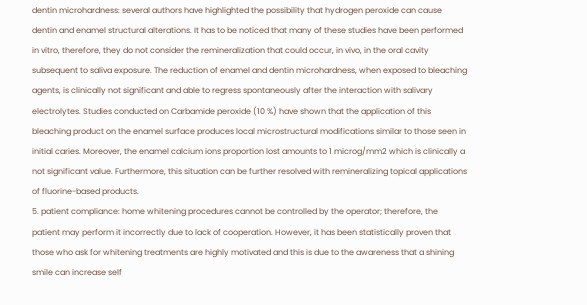dentin microhardness: several authors have highlighted the possibility that hydrogen peroxide can cause dentin and enamel structural alterations. It has to be noticed that many of these studies have been performed in vitro, therefore, they do not consider the remineralization that could occur, in vivo, in the oral cavity subsequent to saliva exposure. The reduction of enamel and dentin microhardness, when exposed to bleaching agents, is clinically not significant and able to regress spontaneously after the interaction with salivary electrolytes. Studies conducted on Carbamide peroxide (10 %) have shown that the application of this bleaching product on the enamel surface produces local microstructural modifications similar to those seen in initial caries. Moreover, the enamel calcium ions proportion lost amounts to 1 microg/mm2 which is clinically a not significant value. Furthermore, this situation can be further resolved with remineralizing topical applications of fluorine-based products.
5. patient compliance: home whitening procedures cannot be controlled by the operator; therefore, the patient may perform it incorrectly due to lack of cooperation. However, it has been statistically proven that those who ask for whitening treatments are highly motivated and this is due to the awareness that a shining smile can increase self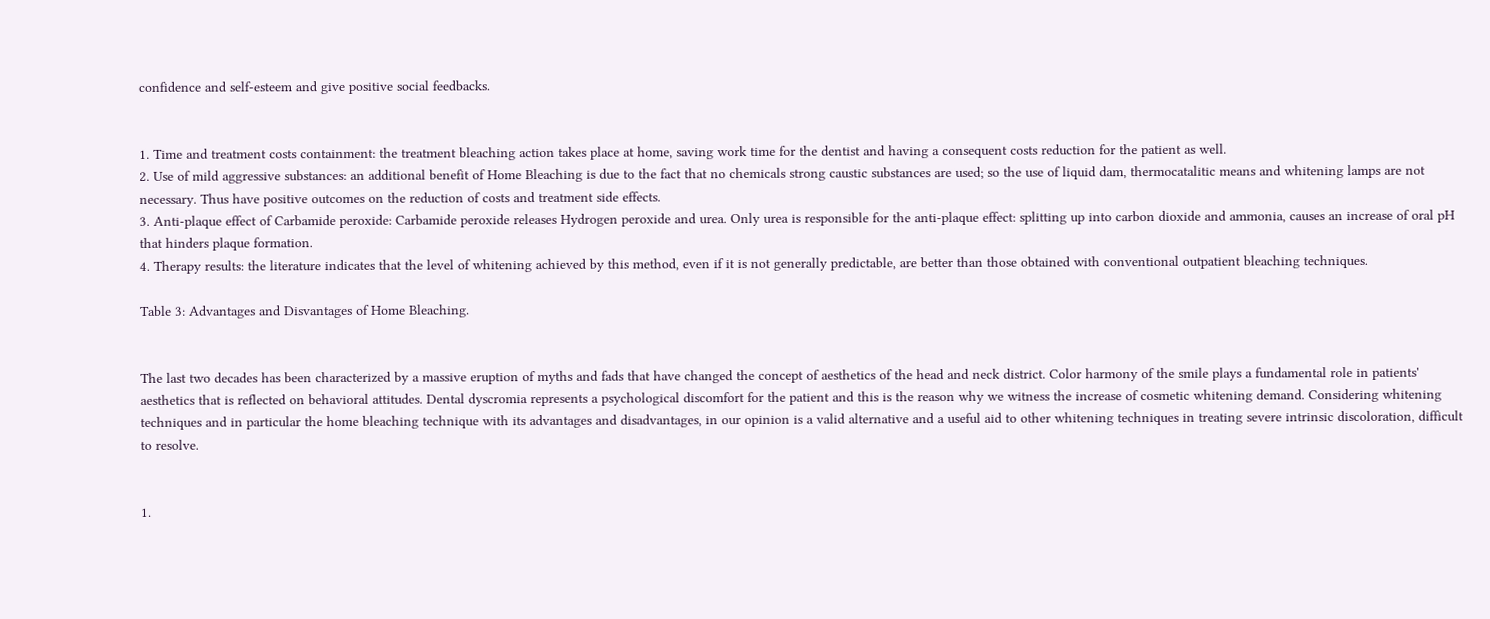confidence and self-esteem and give positive social feedbacks.


1. Time and treatment costs containment: the treatment bleaching action takes place at home, saving work time for the dentist and having a consequent costs reduction for the patient as well.
2. Use of mild aggressive substances: an additional benefit of Home Bleaching is due to the fact that no chemicals strong caustic substances are used; so the use of liquid dam, thermocatalitic means and whitening lamps are not necessary. Thus have positive outcomes on the reduction of costs and treatment side effects.
3. Anti-plaque effect of Carbamide peroxide: Carbamide peroxide releases Hydrogen peroxide and urea. Only urea is responsible for the anti-plaque effect: splitting up into carbon dioxide and ammonia, causes an increase of oral pH that hinders plaque formation.
4. Therapy results: the literature indicates that the level of whitening achieved by this method, even if it is not generally predictable, are better than those obtained with conventional outpatient bleaching techniques.

Table 3: Advantages and Disvantages of Home Bleaching.


The last two decades has been characterized by a massive eruption of myths and fads that have changed the concept of aesthetics of the head and neck district. Color harmony of the smile plays a fundamental role in patients' aesthetics that is reflected on behavioral attitudes. Dental dyscromia represents a psychological discomfort for the patient and this is the reason why we witness the increase of cosmetic whitening demand. Considering whitening techniques and in particular the home bleaching technique with its advantages and disadvantages, in our opinion is a valid alternative and a useful aid to other whitening techniques in treating severe intrinsic discoloration, difficult to resolve.


1.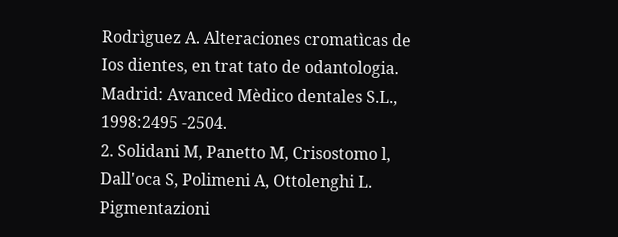Rodrìguez A. Alteraciones cromatìcas de Ios dientes, en trat tato de odantologia. Madrid: Avanced Mèdico dentales S.L., 1998:2495 -2504.
2. Solidani M, Panetto M, Crisostomo l, Dall'oca S, Polimeni A, Ottolenghi L. Pigmentazioni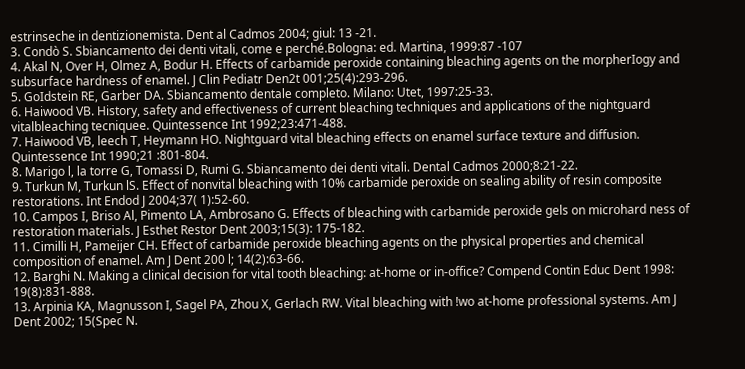estrinseche in dentizionemista. Dent al Cadmos 2004; giul: 13 -21.
3. Condò S. Sbiancamento dei denti vitali, come e perché.Bologna: ed. Martina, 1999:87 -107
4. Akal N, Over H, Olmez A, Bodur H. Effects of carbamide peroxide containing bleaching agents on the morpherIogy and subsurface hardness of enamel. J Clin Pediatr Den2t 001;25(4):293-296.
5. GoIdstein RE, Garber DA. Sbiancamento dentale completo. Milano: Utet, 1997:25-33.
6. Haiwood VB. History, safety and effectiveness of current bleaching techniques and applications of the nightguard vitalbleaching tecniquee. Quintessence Int 1992;23:471-488.
7. Haiwood VB, leech T, Heymann HO. Nightguard vital bleaching effects on enamel surface texture and diffusion. Quintessence Int 1990;21 :801-804.
8. Marigo l, la torre G, Tomassi D, Rumi G. Sbiancamento dei denti vitali. Dental Cadmos 2000;8:21-22.
9. Turkun M, Turkun lS. Effect of nonvital bleaching with 10% carbamide peroxide on sealing ability of resin composite restorations. Int Endod J 2004;37( 1):52-60.
10. Campos I, Briso Al, Pimento LA, Ambrosano G. Effects of bleaching with carbamide peroxide gels on microhard ness of restoration materials. J Esthet Restor Dent 2003;15(3): 175-182.
11. Cimilli H, Pameijer CH. Effect of carbamide peroxide bleaching agents on the physical properties and chemical composition of enamel. Am J Dent 200 l; 14(2):63-66.
12. Barghi N. Making a clinical decision for vital tooth bleaching: at-home or in-office? Compend Contin Educ Dent 1998: 19(8):831-888.
13. Arpinia KA, Magnusson I, Sagel PA, Zhou X, Gerlach RW. Vital bleaching with !wo at-home professional systems. Am J Dent 2002; 15(Spec N.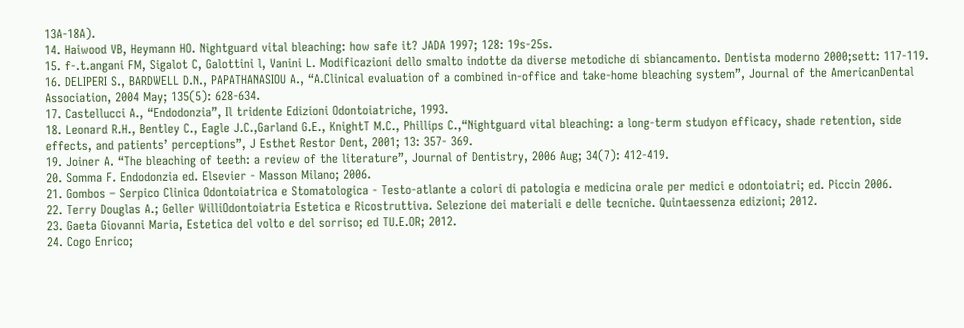13A-18A).
14. Haiwood VB, Heymann HO. Nightguard vital bleaching: how safe it? JADA 1997; 128: 19s-25s.
15. f-.t.angani FM, Sigalot C, Galottini l, Vanini L. Modificazioni dello smalto indotte da diverse metodiche di sbiancamento. Dentista moderno 2000;sett: 117-119.
16. DELIPERI S., BARDWELL D.N., PAPATHANASIOU A., “A.Clinical evaluation of a combined in-office and take-home bleaching system”, Journal of the AmericanDental Association, 2004 May; 135(5): 628-634.
17. Castellucci A., “Endodonzia”, Il tridente Edizioni Odontoiatriche, 1993.
18. Leonard R.H., Bentley C., Eagle J.C.,Garland G.E., KnightT M.C., Phillips C.,“Nightguard vital bleaching: a long-term studyon efficacy, shade retention, side effects, and patients’ perceptions”, J Esthet Restor Dent, 2001; 13: 357- 369.
19. Joiner A. “The bleaching of teeth: a review of the literature”, Journal of Dentistry, 2006 Aug; 34(7): 412-419.
20. Somma F. Endodonzia ed. Elsevier - Masson Milano; 2006.
21. Gombos – Serpico Clinica Odontoiatrica e Stomatologica - Testo-atlante a colori di patologia e medicina orale per medici e odontoiatri; ed. Piccin 2006.
22. Terry Douglas A.; Geller WilliOdontoiatria Estetica e Ricostruttiva. Selezione dei materiali e delle tecniche. Quintaessenza edizioni; 2012.
23. Gaeta Giovanni Maria, Estetica del volto e del sorriso; ed TU.E.OR; 2012.
24. Cogo Enrico;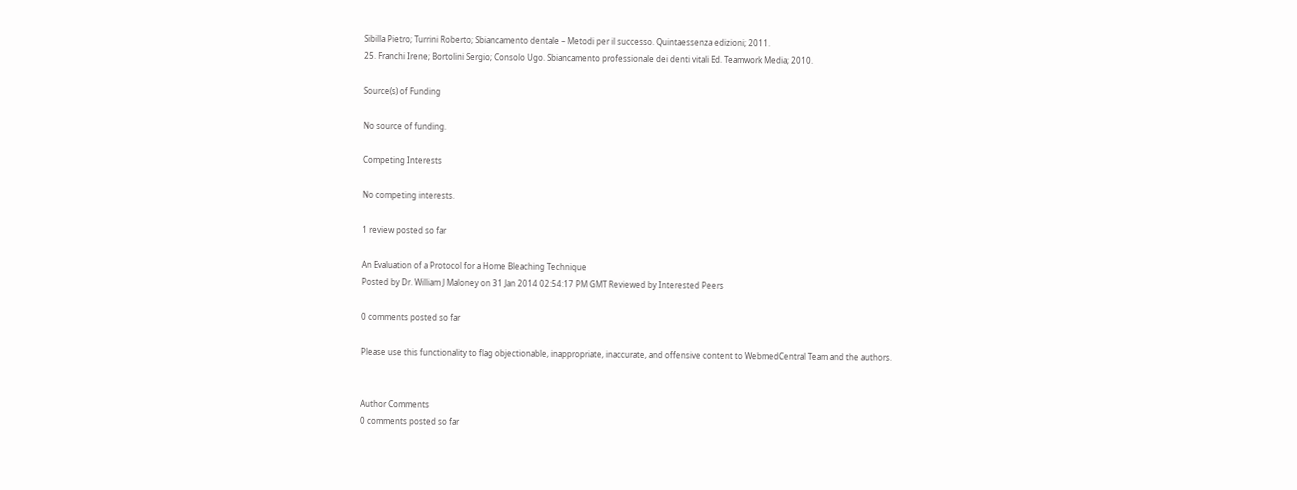Sibilla Pietro; Turrini Roberto; Sbiancamento dentale – Metodi per il successo. Quintaessenza edizioni; 2011.
25. Franchi Irene; Bortolini Sergio; Consolo Ugo. Sbiancamento professionale dei denti vitali Ed. Teamwork Media; 2010.

Source(s) of Funding

No source of funding.

Competing Interests

No competing interests.

1 review posted so far

An Evaluation of a Protocol for a Home Bleaching Technique
Posted by Dr. William J Maloney on 31 Jan 2014 02:54:17 PM GMT Reviewed by Interested Peers

0 comments posted so far

Please use this functionality to flag objectionable, inappropriate, inaccurate, and offensive content to WebmedCentral Team and the authors.


Author Comments
0 comments posted so far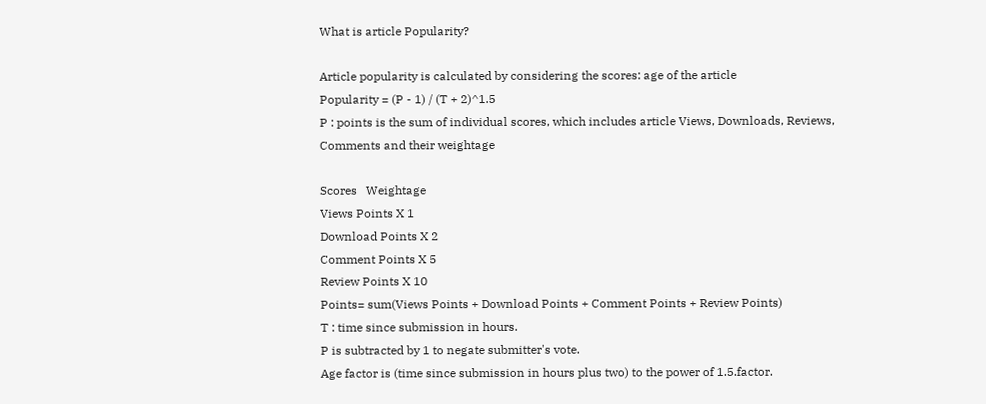What is article Popularity?

Article popularity is calculated by considering the scores: age of the article
Popularity = (P - 1) / (T + 2)^1.5
P : points is the sum of individual scores, which includes article Views, Downloads, Reviews, Comments and their weightage

Scores   Weightage
Views Points X 1
Download Points X 2
Comment Points X 5
Review Points X 10
Points= sum(Views Points + Download Points + Comment Points + Review Points)
T : time since submission in hours.
P is subtracted by 1 to negate submitter's vote.
Age factor is (time since submission in hours plus two) to the power of 1.5.factor.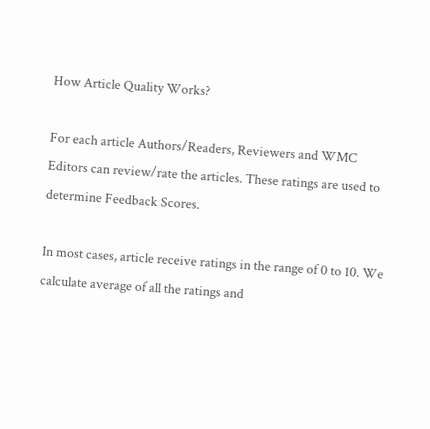How Article Quality Works?

For each article Authors/Readers, Reviewers and WMC Editors can review/rate the articles. These ratings are used to determine Feedback Scores.

In most cases, article receive ratings in the range of 0 to 10. We calculate average of all the ratings and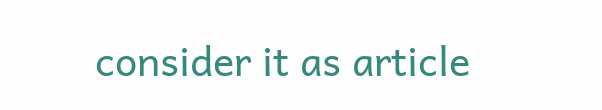consider it as article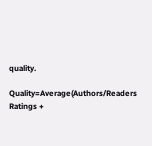quality.

Quality=Average(Authors/Readers Ratings +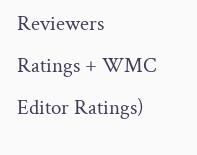Reviewers Ratings + WMC Editor Ratings)